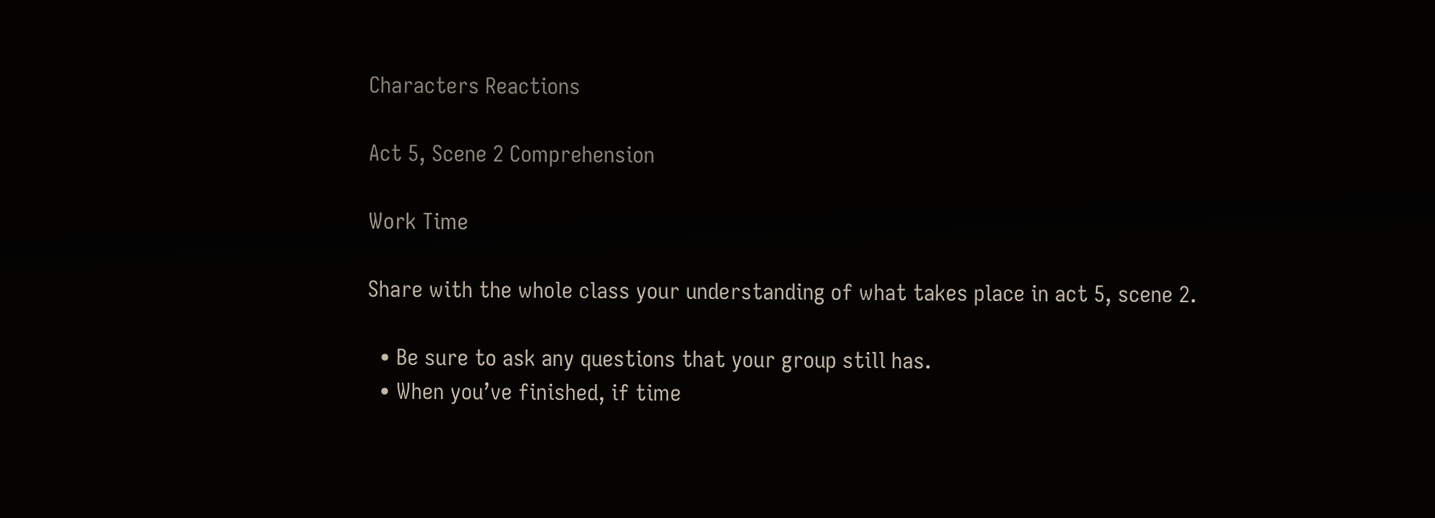Characters Reactions

Act 5, Scene 2 Comprehension

Work Time

Share with the whole class your understanding of what takes place in act 5, scene 2.

  • Be sure to ask any questions that your group still has.
  • When you’ve finished, if time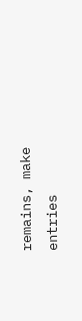remains, make entries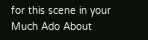for this scene in your Much Ado About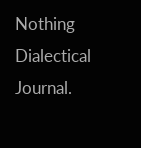Nothing Dialectical Journal.